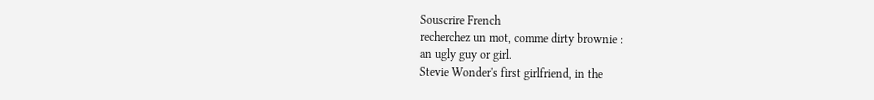Souscrire French
recherchez un mot, comme dirty brownie :
an ugly guy or girl.
Stevie Wonder's first girlfriend, in the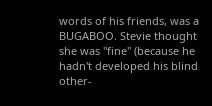words of his friends, was a BUGABOO. Stevie thought she was "fine" (because he hadn't developed his blind other-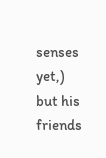senses yet,) but his friends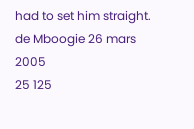had to set him straight.
de Mboogie 26 mars 2005
25 125